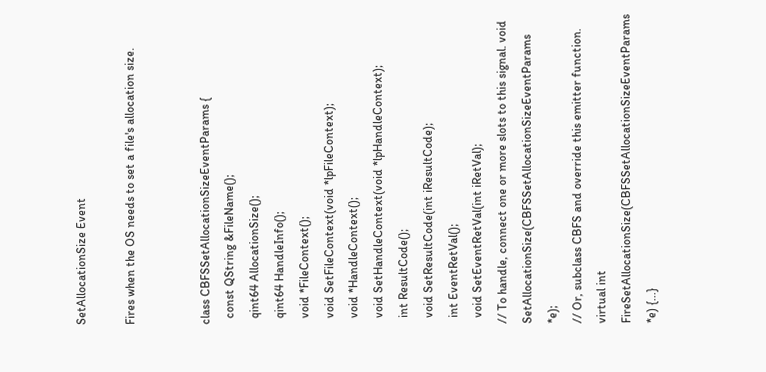SetAllocationSize Event

Fires when the OS needs to set a file's allocation size.


class CBFSSetAllocationSizeEventParams {
  const QString &FileName();
  qint64 AllocationSize();
  qint64 HandleInfo();
  void *FileContext();
  void SetFileContext(void *lpFileContext);
  void *HandleContext();
  void SetHandleContext(void *lpHandleContext);
  int ResultCode();
  void SetResultCode(int iResultCode);
  int EventRetVal();
  void SetEventRetVal(int iRetVal);
// To handle, connect one or more slots to this signal. void SetAllocationSize(CBFSSetAllocationSizeEventParams *e);
// Or, subclass CBFS and override this emitter function. virtual int FireSetAllocationSize(CBFSSetAllocationSizeEventParams *e) {...}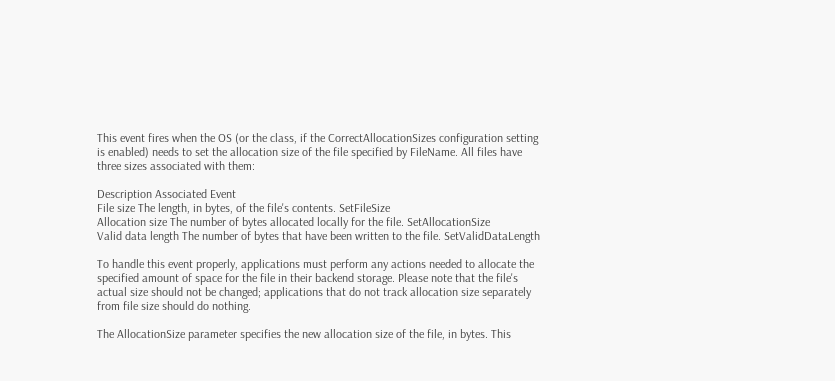This event fires when the OS (or the class, if the CorrectAllocationSizes configuration setting is enabled) needs to set the allocation size of the file specified by FileName. All files have three sizes associated with them:

Description Associated Event
File size The length, in bytes, of the file's contents. SetFileSize
Allocation size The number of bytes allocated locally for the file. SetAllocationSize
Valid data length The number of bytes that have been written to the file. SetValidDataLength

To handle this event properly, applications must perform any actions needed to allocate the specified amount of space for the file in their backend storage. Please note that the file's actual size should not be changed; applications that do not track allocation size separately from file size should do nothing.

The AllocationSize parameter specifies the new allocation size of the file, in bytes. This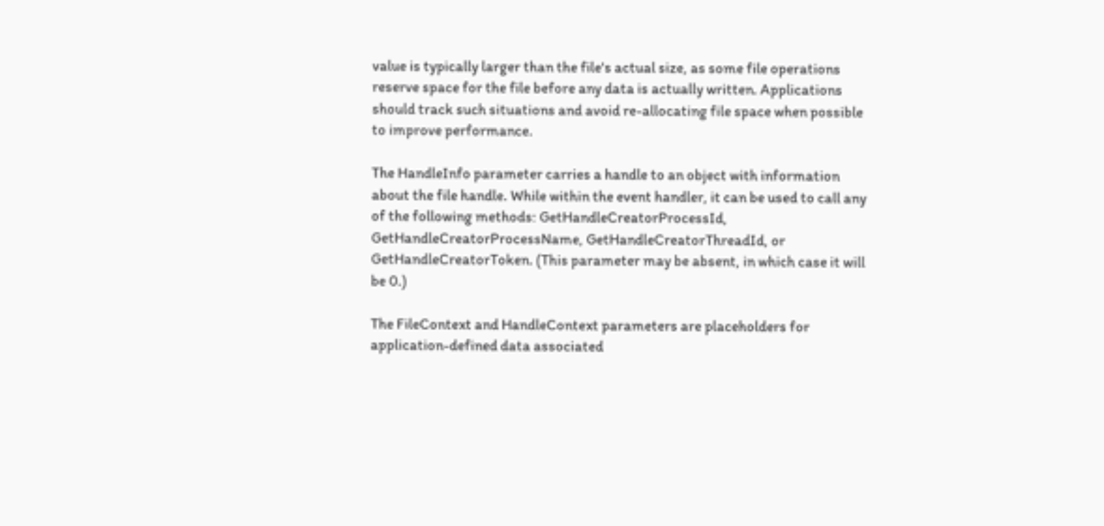value is typically larger than the file's actual size, as some file operations reserve space for the file before any data is actually written. Applications should track such situations and avoid re-allocating file space when possible to improve performance.

The HandleInfo parameter carries a handle to an object with information about the file handle. While within the event handler, it can be used to call any of the following methods: GetHandleCreatorProcessId, GetHandleCreatorProcessName, GetHandleCreatorThreadId, or GetHandleCreatorToken. (This parameter may be absent, in which case it will be 0.)

The FileContext and HandleContext parameters are placeholders for application-defined data associated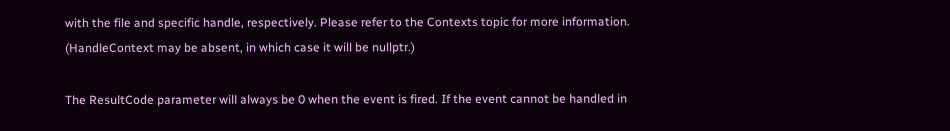with the file and specific handle, respectively. Please refer to the Contexts topic for more information. (HandleContext may be absent, in which case it will be nullptr.)

The ResultCode parameter will always be 0 when the event is fired. If the event cannot be handled in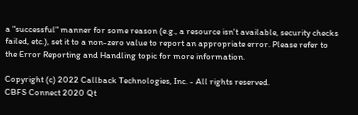a "successful" manner for some reason (e.g., a resource isn't available, security checks failed, etc.), set it to a non-zero value to report an appropriate error. Please refer to the Error Reporting and Handling topic for more information.

Copyright (c) 2022 Callback Technologies, Inc. - All rights reserved.
CBFS Connect 2020 Qt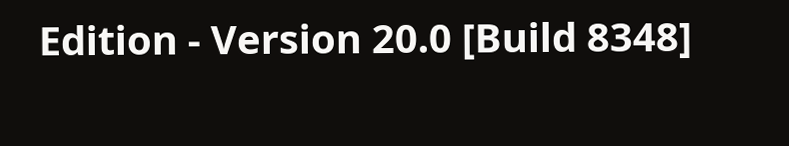Edition - Version 20.0 [Build 8348]